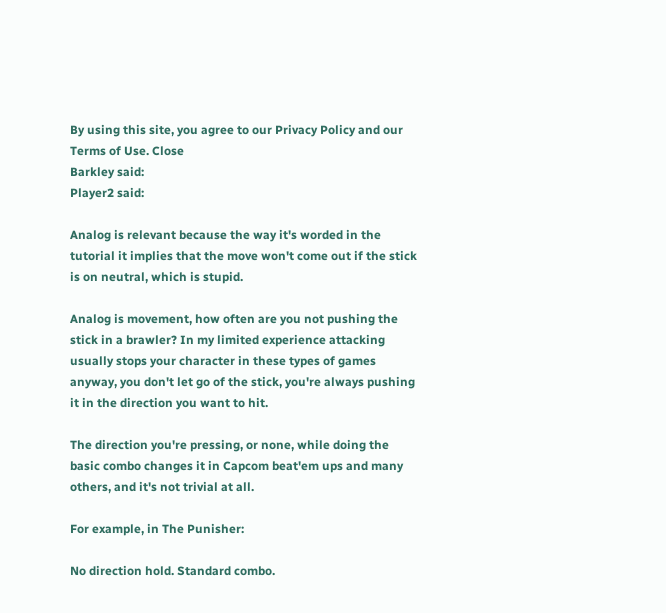By using this site, you agree to our Privacy Policy and our Terms of Use. Close
Barkley said:
Player2 said:

Analog is relevant because the way it's worded in the tutorial it implies that the move won't come out if the stick is on neutral, which is stupid.

Analog is movement, how often are you not pushing the stick in a brawler? In my limited experience attacking usually stops your character in these types of games anyway, you don't let go of the stick, you're always pushing it in the direction you want to hit.

The direction you're pressing, or none, while doing the basic combo changes it in Capcom beat'em ups and many others, and it's not trivial at all.

For example, in The Punisher:

No direction hold. Standard combo.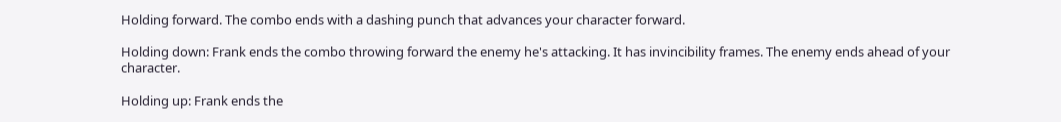Holding forward. The combo ends with a dashing punch that advances your character forward.

Holding down: Frank ends the combo throwing forward the enemy he's attacking. It has invincibility frames. The enemy ends ahead of your character.

Holding up: Frank ends the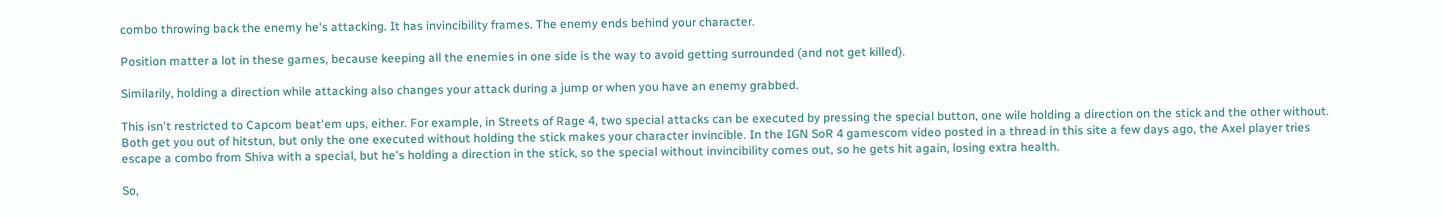combo throwing back the enemy he's attacking. It has invincibility frames. The enemy ends behind your character.

Position matter a lot in these games, because keeping all the enemies in one side is the way to avoid getting surrounded (and not get killed).

Similarily, holding a direction while attacking also changes your attack during a jump or when you have an enemy grabbed.

This isn't restricted to Capcom beat'em ups, either. For example, in Streets of Rage 4, two special attacks can be executed by pressing the special button, one wile holding a direction on the stick and the other without. Both get you out of hitstun, but only the one executed without holding the stick makes your character invincible. In the IGN SoR 4 gamescom video posted in a thread in this site a few days ago, the Axel player tries escape a combo from Shiva with a special, but he's holding a direction in the stick, so the special without invincibility comes out, so he gets hit again, losing extra health.

So,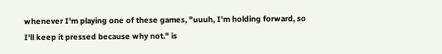whenever I'm playing one of these games, "uuuh, I'm holding forward, so I'll keep it pressed because why not." is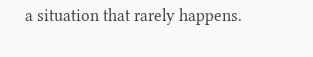a situation that rarely happens.